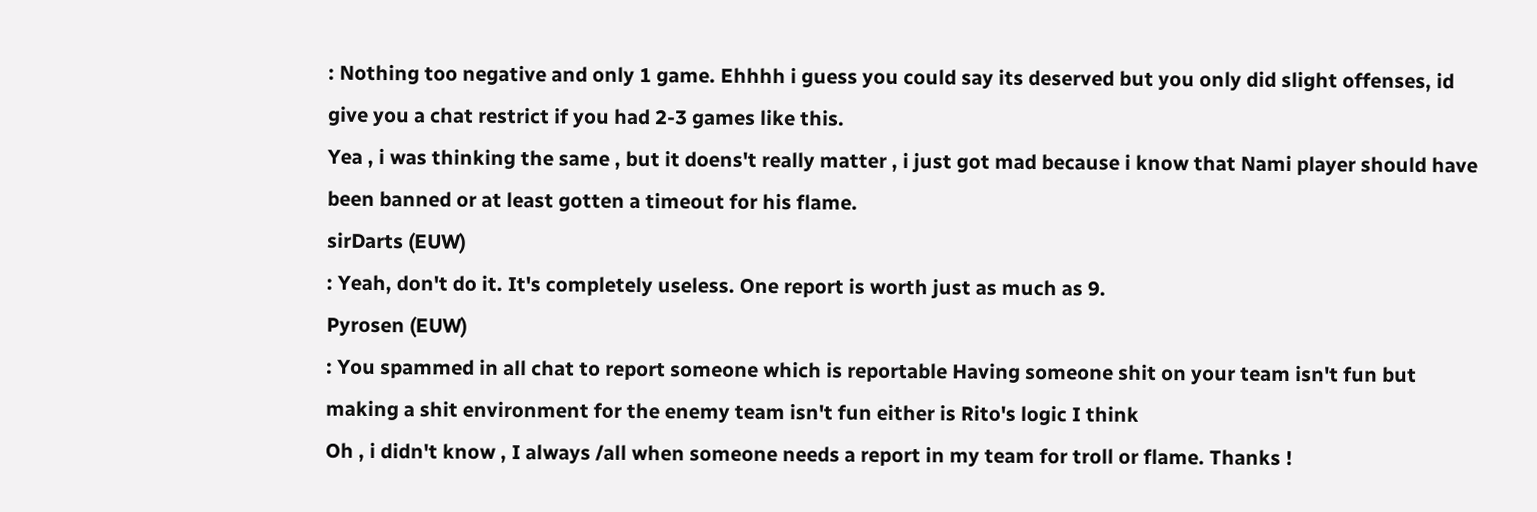: Nothing too negative and only 1 game. Ehhhh i guess you could say its deserved but you only did slight offenses, id give you a chat restrict if you had 2-3 games like this.
Yea , i was thinking the same , but it doens't really matter , i just got mad because i know that Nami player should have been banned or at least gotten a timeout for his flame.
sirDarts (EUW)
: Yeah, don't do it. It's completely useless. One report is worth just as much as 9.
Pyrosen (EUW)
: You spammed in all chat to report someone which is reportable Having someone shit on your team isn't fun but making a shit environment for the enemy team isn't fun either is Rito's logic I think
Oh , i didn't know , I always /all when someone needs a report in my team for troll or flame. Thanks !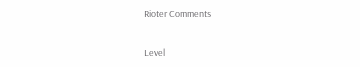Rioter Comments


Level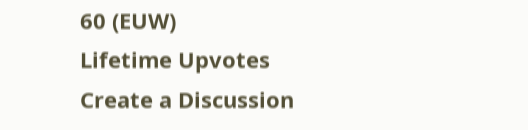60 (EUW)
Lifetime Upvotes
Create a Discussion